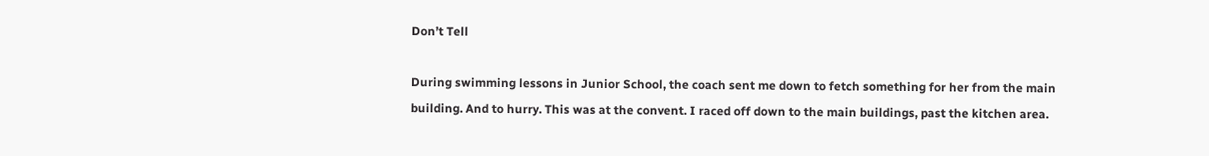Don’t Tell

During swimming lessons in Junior School, the coach sent me down to fetch something for her from the main building. And to hurry. This was at the convent. I raced off down to the main buildings, past the kitchen area.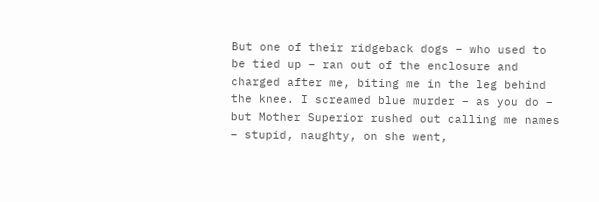But one of their ridgeback dogs – who used to be tied up – ran out of the enclosure and charged after me, biting me in the leg behind the knee. I screamed blue murder – as you do – but Mother Superior rushed out calling me names – stupid, naughty, on she went,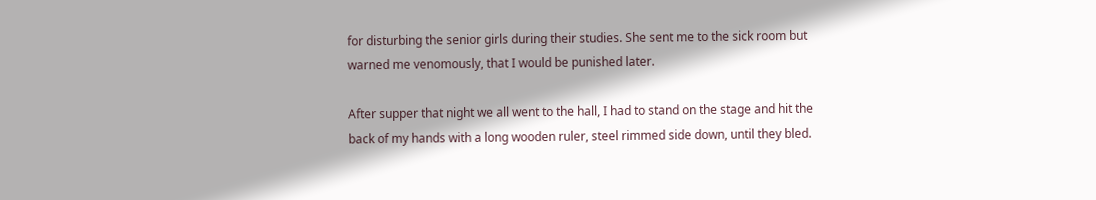for disturbing the senior girls during their studies. She sent me to the sick room but warned me venomously, that I would be punished later.

After supper that night we all went to the hall, I had to stand on the stage and hit the back of my hands with a long wooden ruler, steel rimmed side down, until they bled.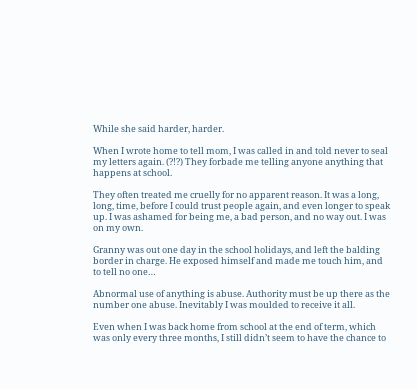While she said harder, harder.

When I wrote home to tell mom, I was called in and told never to seal my letters again. (?!?) They forbade me telling anyone anything that happens at school.

They often treated me cruelly for no apparent reason. It was a long, long, time, before I could trust people again, and even longer to speak up. I was ashamed for being me, a bad person, and no way out. I was on my own.

Granny was out one day in the school holidays, and left the balding border in charge. He exposed himself and made me touch him, and to tell no one…

Abnormal use of anything is abuse. Authority must be up there as the number one abuse. Inevitably I was moulded to receive it all.

Even when I was back home from school at the end of term, which was only every three months, I still didn’t seem to have the chance to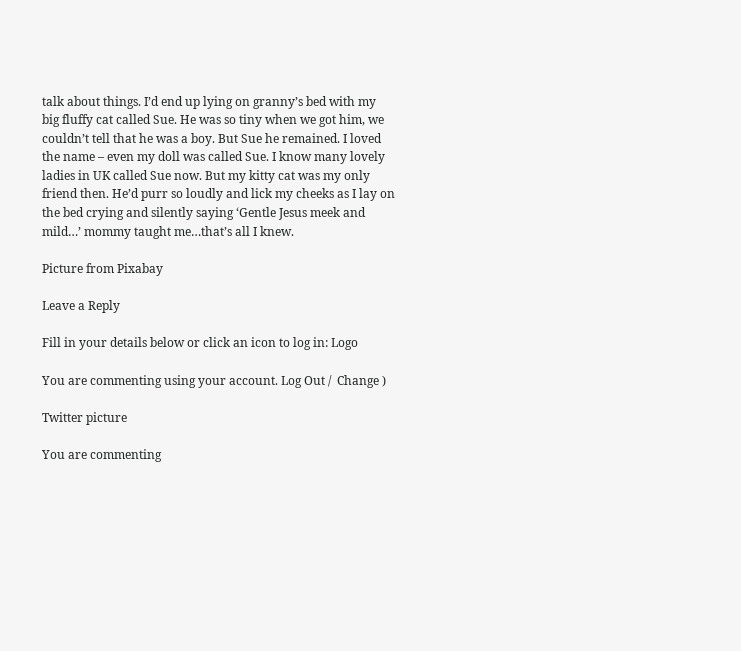talk about things. I’d end up lying on granny’s bed with my big fluffy cat called Sue. He was so tiny when we got him, we couldn’t tell that he was a boy. But Sue he remained. I loved the name – even my doll was called Sue. I know many lovely ladies in UK called Sue now. But my kitty cat was my only friend then. He’d purr so loudly and lick my cheeks as I lay on the bed crying and silently saying ‘Gentle Jesus meek and mild…’ mommy taught me…that’s all I knew.

Picture from Pixabay

Leave a Reply

Fill in your details below or click an icon to log in: Logo

You are commenting using your account. Log Out /  Change )

Twitter picture

You are commenting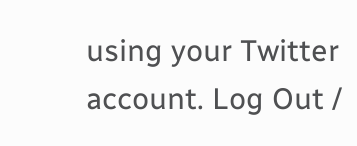using your Twitter account. Log Out /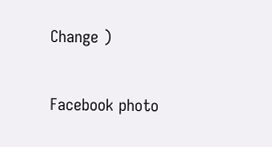Change )

Facebook photo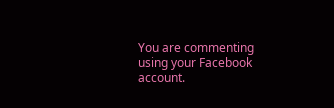You are commenting using your Facebook account.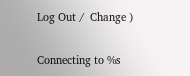Log Out /  Change )

Connecting to %s